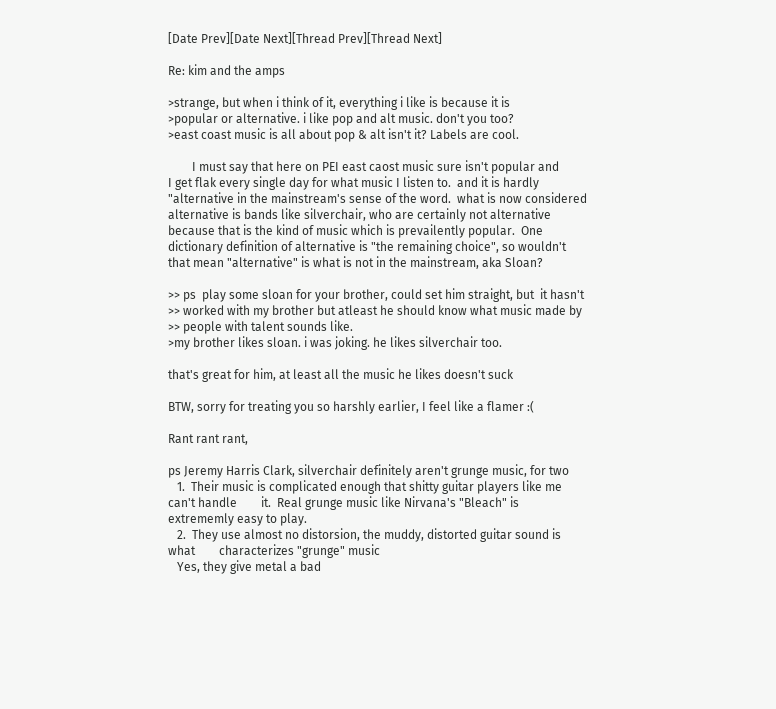[Date Prev][Date Next][Thread Prev][Thread Next]

Re: kim and the amps

>strange, but when i think of it, everything i like is because it is
>popular or alternative. i like pop and alt music. don't you too?
>east coast music is all about pop & alt isn't it? Labels are cool.

        I must say that here on PEI east caost music sure isn't popular and
I get flak every single day for what music I listen to.  and it is hardly
"alternative in the mainstream's sense of the word.  what is now considered
alternative is bands like silverchair, who are certainly not alternative
because that is the kind of music which is prevailently popular.  One
dictionary definition of alternative is "the remaining choice", so wouldn't
that mean "alternative" is what is not in the mainstream, aka Sloan?

>> ps  play some sloan for your brother, could set him straight, but  it hasn't
>> worked with my brother but atleast he should know what music made by
>> people with talent sounds like.
>my brother likes sloan. i was joking. he likes silverchair too.

that's great for him, at least all the music he likes doesn't suck

BTW, sorry for treating you so harshly earlier, I feel like a flamer :(

Rant rant rant,

ps Jeremy Harris Clark, silverchair definitely aren't grunge music, for two
   1.  Their music is complicated enough that shitty guitar players like me
can't handle        it.  Real grunge music like Nirvana's "Bleach" is
extrememly easy to play.
   2.  They use almost no distorsion, the muddy, distorted guitar sound is
what        characterizes "grunge" music
   Yes, they give metal a bad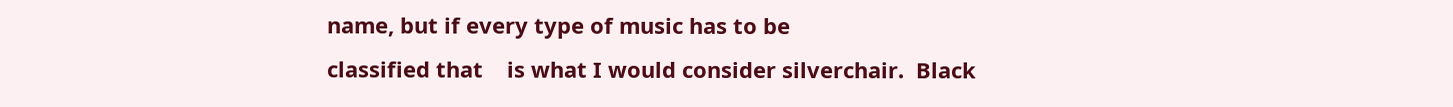name, but if every type of music has to be
classified that    is what I would consider silverchair.  Black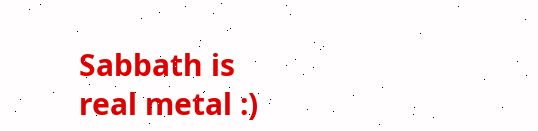Sabbath is
real metal :)